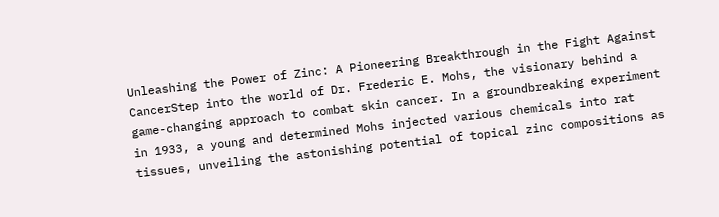Unleashing the Power of Zinc: A Pioneering Breakthrough in the Fight Against CancerStep into the world of Dr. Frederic E. Mohs, the visionary behind a game-changing approach to combat skin cancer. In a groundbreaking experiment in 1933, a young and determined Mohs injected various chemicals into rat tissues, unveiling the astonishing potential of topical zinc compositions as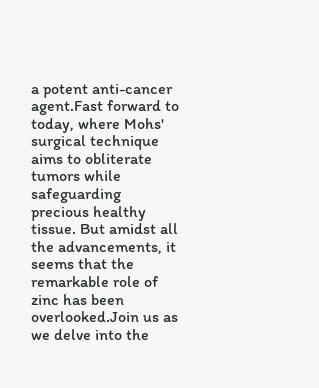a potent anti-cancer agent.Fast forward to today, where Mohs' surgical technique aims to obliterate tumors while safeguarding precious healthy tissue. But amidst all the advancements, it seems that the remarkable role of zinc has been overlooked.Join us as we delve into the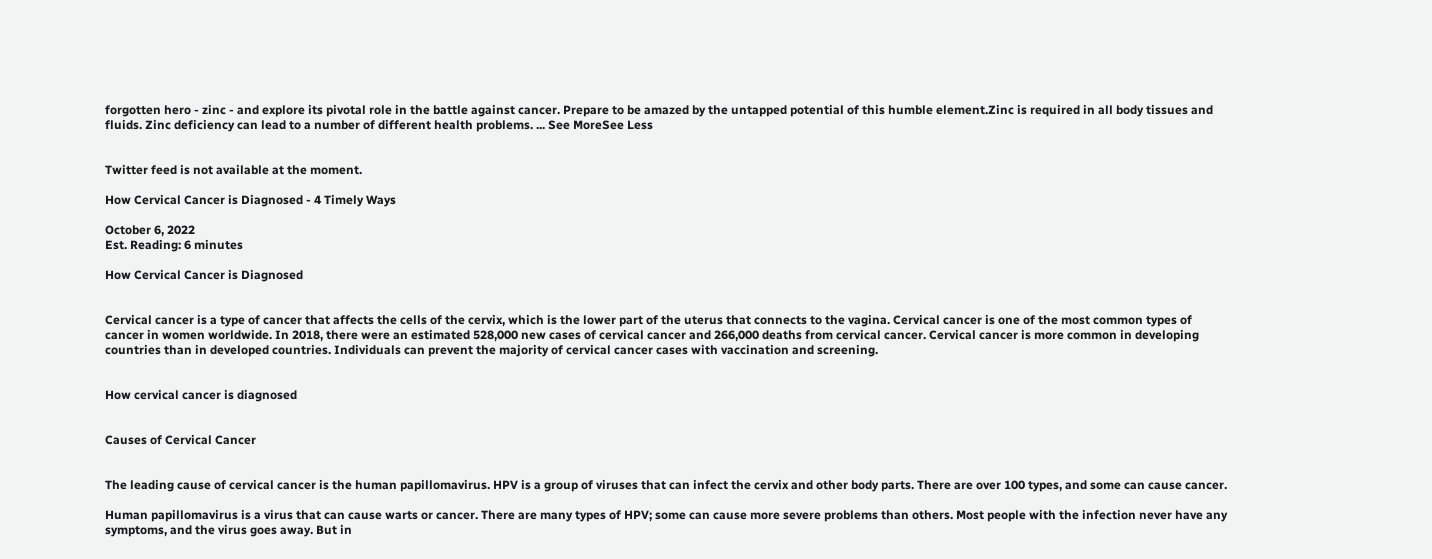forgotten hero - zinc - and explore its pivotal role in the battle against cancer. Prepare to be amazed by the untapped potential of this humble element.Zinc is required in all body tissues and fluids. Zinc deficiency can lead to a number of different health problems. ... See MoreSee Less


Twitter feed is not available at the moment.

How Cervical Cancer is Diagnosed - 4 Timely Ways

October 6, 2022
Est. Reading: 6 minutes

How Cervical Cancer is Diagnosed


Cervical cancer is a type of cancer that affects the cells of the cervix, which is the lower part of the uterus that connects to the vagina. Cervical cancer is one of the most common types of cancer in women worldwide. In 2018, there were an estimated 528,000 new cases of cervical cancer and 266,000 deaths from cervical cancer. Cervical cancer is more common in developing countries than in developed countries. Individuals can prevent the majority of cervical cancer cases with vaccination and screening.


How cervical cancer is diagnosed


Causes of Cervical Cancer


The leading cause of cervical cancer is the human papillomavirus. HPV is a group of viruses that can infect the cervix and other body parts. There are over 100 types, and some can cause cancer.

Human papillomavirus is a virus that can cause warts or cancer. There are many types of HPV; some can cause more severe problems than others. Most people with the infection never have any symptoms, and the virus goes away. But in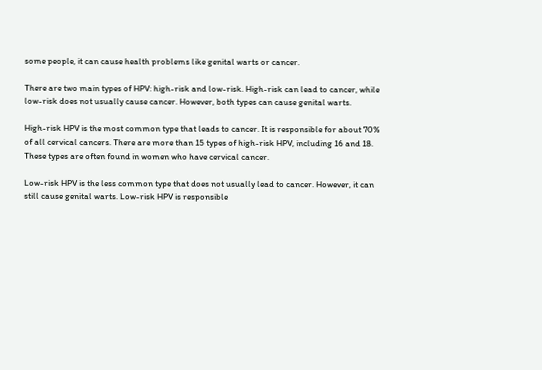some people, it can cause health problems like genital warts or cancer.

There are two main types of HPV: high-risk and low-risk. High-risk can lead to cancer, while low-risk does not usually cause cancer. However, both types can cause genital warts.

High-risk HPV is the most common type that leads to cancer. It is responsible for about 70% of all cervical cancers. There are more than 15 types of high-risk HPV, including 16 and 18. These types are often found in women who have cervical cancer.

Low-risk HPV is the less common type that does not usually lead to cancer. However, it can still cause genital warts. Low-risk HPV is responsible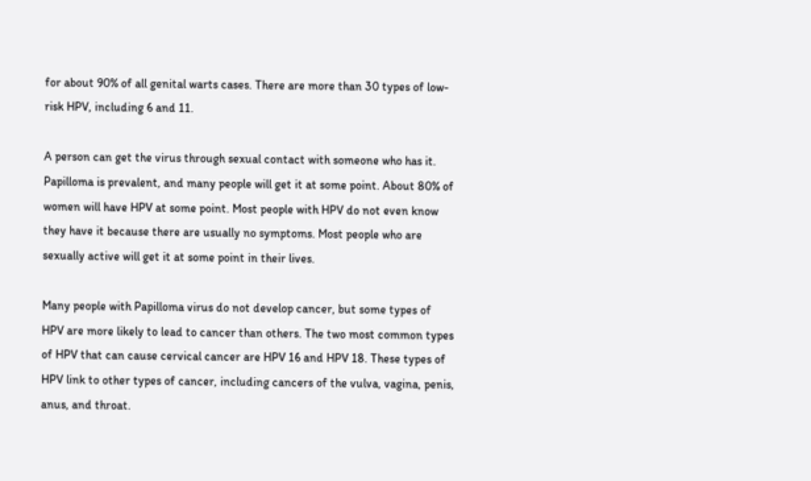for about 90% of all genital warts cases. There are more than 30 types of low-risk HPV, including 6 and 11.

A person can get the virus through sexual contact with someone who has it. Papilloma is prevalent, and many people will get it at some point. About 80% of women will have HPV at some point. Most people with HPV do not even know they have it because there are usually no symptoms. Most people who are sexually active will get it at some point in their lives.

Many people with Papilloma virus do not develop cancer, but some types of HPV are more likely to lead to cancer than others. The two most common types of HPV that can cause cervical cancer are HPV 16 and HPV 18. These types of HPV link to other types of cancer, including cancers of the vulva, vagina, penis, anus, and throat.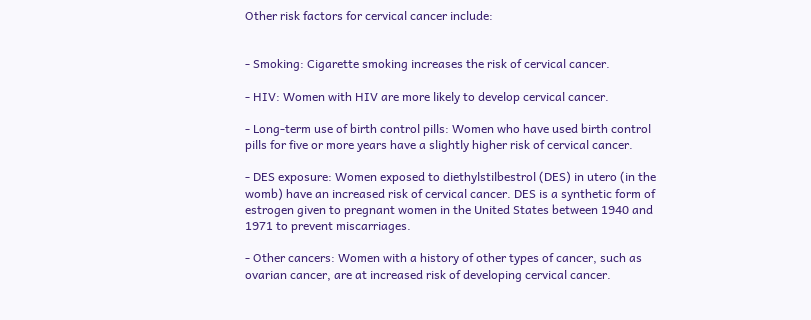Other risk factors for cervical cancer include:


- Smoking: Cigarette smoking increases the risk of cervical cancer.

- HIV: Women with HIV are more likely to develop cervical cancer.

- Long-term use of birth control pills: Women who have used birth control pills for five or more years have a slightly higher risk of cervical cancer.

- DES exposure: Women exposed to diethylstilbestrol (DES) in utero (in the womb) have an increased risk of cervical cancer. DES is a synthetic form of estrogen given to pregnant women in the United States between 1940 and 1971 to prevent miscarriages.

- Other cancers: Women with a history of other types of cancer, such as ovarian cancer, are at increased risk of developing cervical cancer.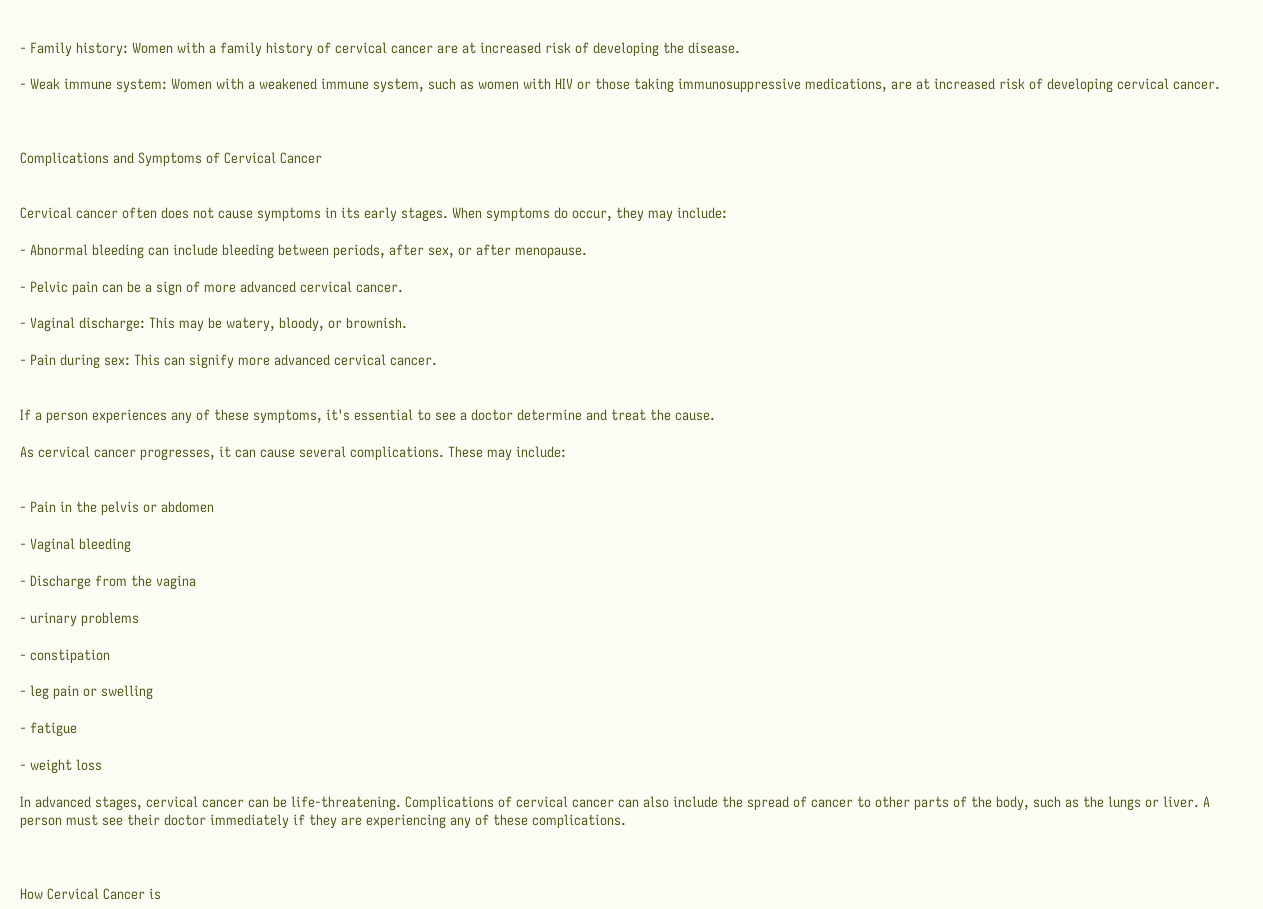- Family history: Women with a family history of cervical cancer are at increased risk of developing the disease.

- Weak immune system: Women with a weakened immune system, such as women with HIV or those taking immunosuppressive medications, are at increased risk of developing cervical cancer.



Complications and Symptoms of Cervical Cancer


Cervical cancer often does not cause symptoms in its early stages. When symptoms do occur, they may include:

- Abnormal bleeding can include bleeding between periods, after sex, or after menopause.

- Pelvic pain can be a sign of more advanced cervical cancer.

- Vaginal discharge: This may be watery, bloody, or brownish.

- Pain during sex: This can signify more advanced cervical cancer.


If a person experiences any of these symptoms, it's essential to see a doctor determine and treat the cause.

As cervical cancer progresses, it can cause several complications. These may include:


- Pain in the pelvis or abdomen

- Vaginal bleeding

- Discharge from the vagina

- urinary problems

- constipation

- leg pain or swelling

- fatigue

- weight loss

In advanced stages, cervical cancer can be life-threatening. Complications of cervical cancer can also include the spread of cancer to other parts of the body, such as the lungs or liver. A person must see their doctor immediately if they are experiencing any of these complications.



How Cervical Cancer is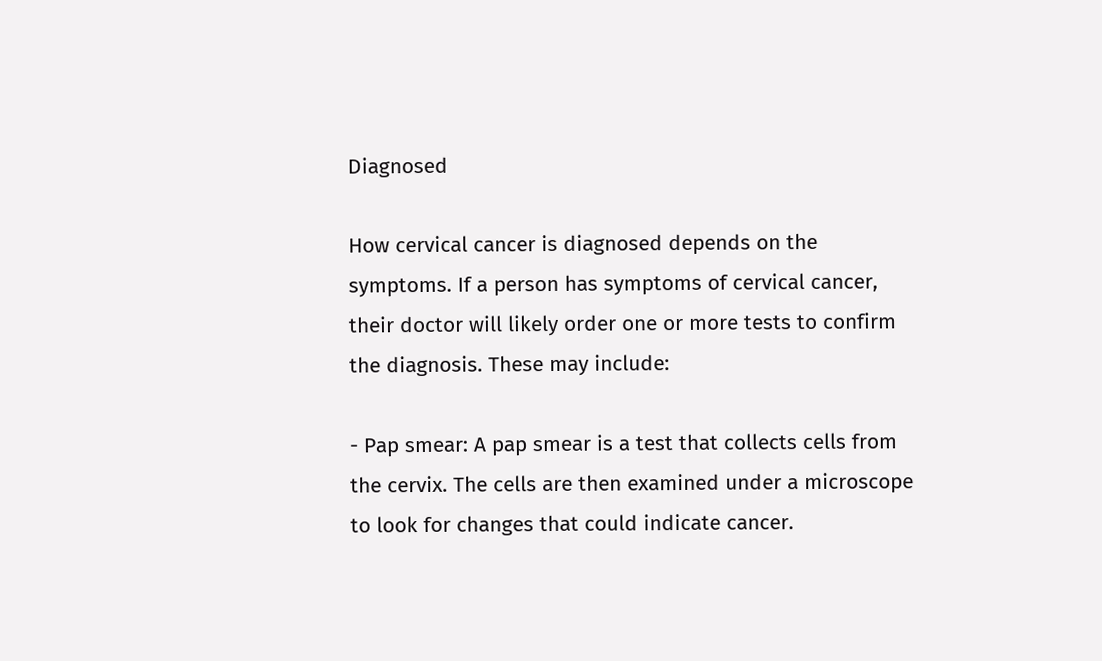Diagnosed

How cervical cancer is diagnosed depends on the symptoms. If a person has symptoms of cervical cancer, their doctor will likely order one or more tests to confirm the diagnosis. These may include:

- Pap smear: A pap smear is a test that collects cells from the cervix. The cells are then examined under a microscope to look for changes that could indicate cancer.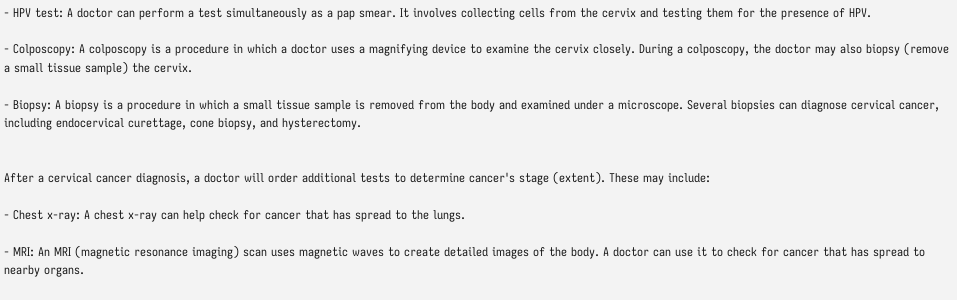- HPV test: A doctor can perform a test simultaneously as a pap smear. It involves collecting cells from the cervix and testing them for the presence of HPV.

- Colposcopy: A colposcopy is a procedure in which a doctor uses a magnifying device to examine the cervix closely. During a colposcopy, the doctor may also biopsy (remove a small tissue sample) the cervix.

- Biopsy: A biopsy is a procedure in which a small tissue sample is removed from the body and examined under a microscope. Several biopsies can diagnose cervical cancer, including endocervical curettage, cone biopsy, and hysterectomy.


After a cervical cancer diagnosis, a doctor will order additional tests to determine cancer's stage (extent). These may include:

- Chest x-ray: A chest x-ray can help check for cancer that has spread to the lungs.

- MRI: An MRI (magnetic resonance imaging) scan uses magnetic waves to create detailed images of the body. A doctor can use it to check for cancer that has spread to nearby organs.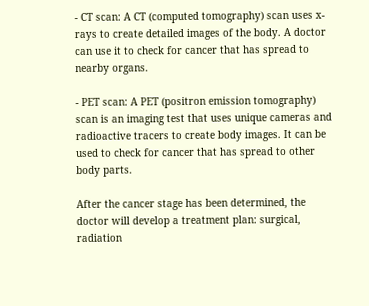- CT scan: A CT (computed tomography) scan uses x-rays to create detailed images of the body. A doctor can use it to check for cancer that has spread to nearby organs.

- PET scan: A PET (positron emission tomography) scan is an imaging test that uses unique cameras and radioactive tracers to create body images. It can be used to check for cancer that has spread to other body parts.

After the cancer stage has been determined, the doctor will develop a treatment plan: surgical, radiation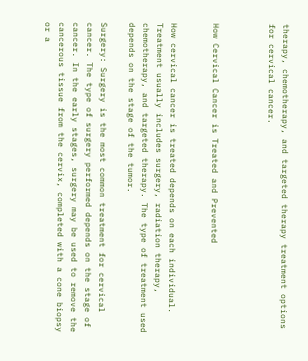therapy, chemotherapy, and targeted therapy treatment options for cervical cancer.



How Cervical Cancer is Treated and Prevented


How cervical cancer is treated depends on each individual. Treatment usually includes surgery, radiation therapy, chemotherapy, and targeted therapy. The type of treatment used depends on the stage of the tumor.

Surgery: Surgery is the most common treatment for cervical cancer. The type of surgery performed depends on the stage of cancer. In the early stages, surgery may be used to remove the cancerous tissue from the cervix, completed with a cone biopsy or a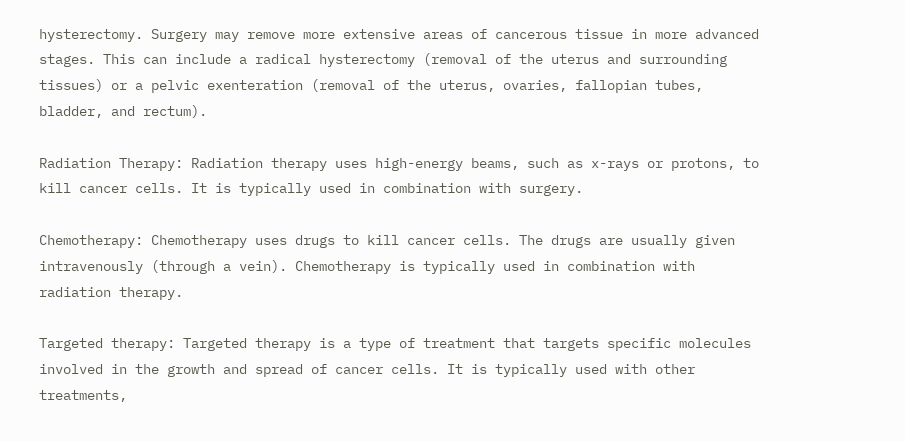hysterectomy. Surgery may remove more extensive areas of cancerous tissue in more advanced stages. This can include a radical hysterectomy (removal of the uterus and surrounding tissues) or a pelvic exenteration (removal of the uterus, ovaries, fallopian tubes, bladder, and rectum).

Radiation Therapy: Radiation therapy uses high-energy beams, such as x-rays or protons, to kill cancer cells. It is typically used in combination with surgery.

Chemotherapy: Chemotherapy uses drugs to kill cancer cells. The drugs are usually given intravenously (through a vein). Chemotherapy is typically used in combination with radiation therapy.

Targeted therapy: Targeted therapy is a type of treatment that targets specific molecules involved in the growth and spread of cancer cells. It is typically used with other treatments,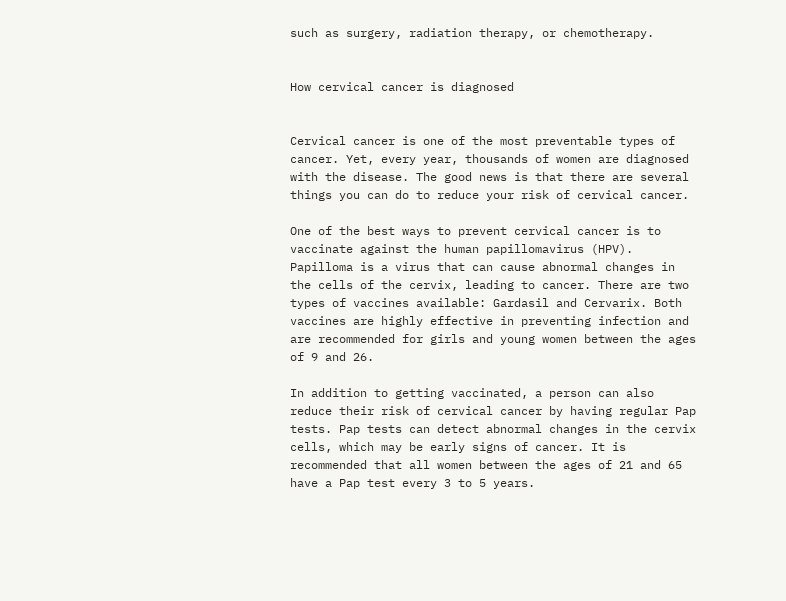such as surgery, radiation therapy, or chemotherapy.


How cervical cancer is diagnosed


Cervical cancer is one of the most preventable types of cancer. Yet, every year, thousands of women are diagnosed with the disease. The good news is that there are several things you can do to reduce your risk of cervical cancer.

One of the best ways to prevent cervical cancer is to vaccinate against the human papillomavirus (HPV). Papilloma is a virus that can cause abnormal changes in the cells of the cervix, leading to cancer. There are two types of vaccines available: Gardasil and Cervarix. Both vaccines are highly effective in preventing infection and are recommended for girls and young women between the ages of 9 and 26.

In addition to getting vaccinated, a person can also reduce their risk of cervical cancer by having regular Pap tests. Pap tests can detect abnormal changes in the cervix cells, which may be early signs of cancer. It is recommended that all women between the ages of 21 and 65 have a Pap test every 3 to 5 years.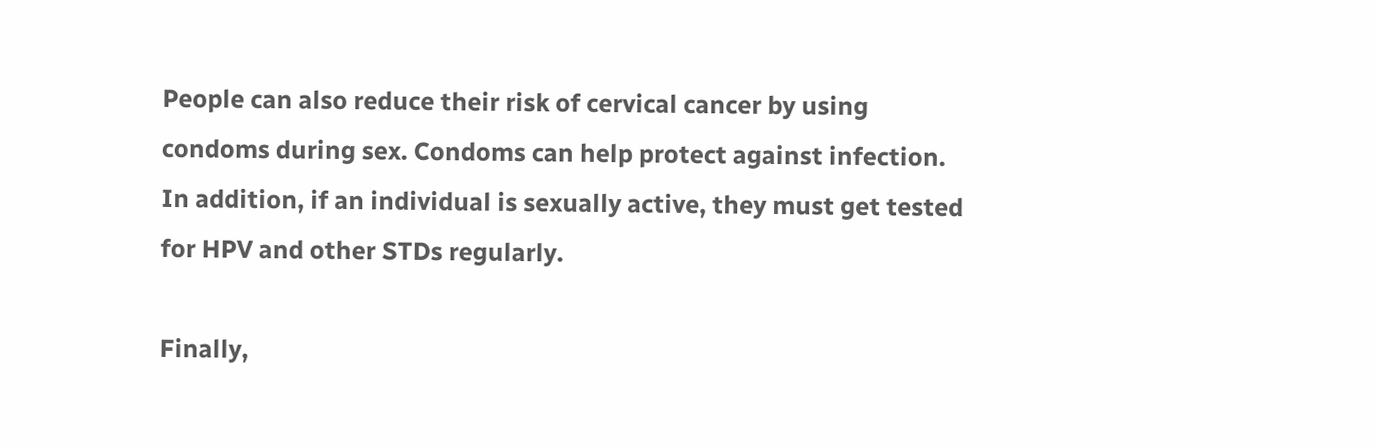People can also reduce their risk of cervical cancer by using condoms during sex. Condoms can help protect against infection. In addition, if an individual is sexually active, they must get tested for HPV and other STDs regularly.

Finally,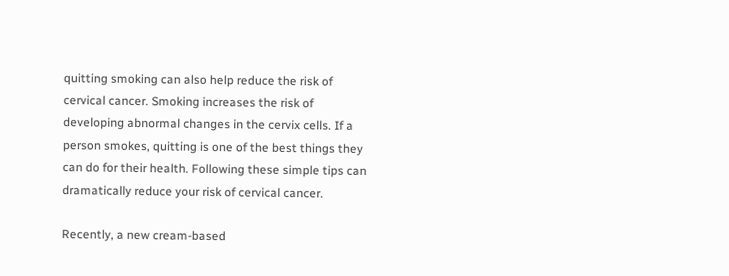quitting smoking can also help reduce the risk of cervical cancer. Smoking increases the risk of developing abnormal changes in the cervix cells. If a person smokes, quitting is one of the best things they can do for their health. Following these simple tips can dramatically reduce your risk of cervical cancer.

Recently, a new cream-based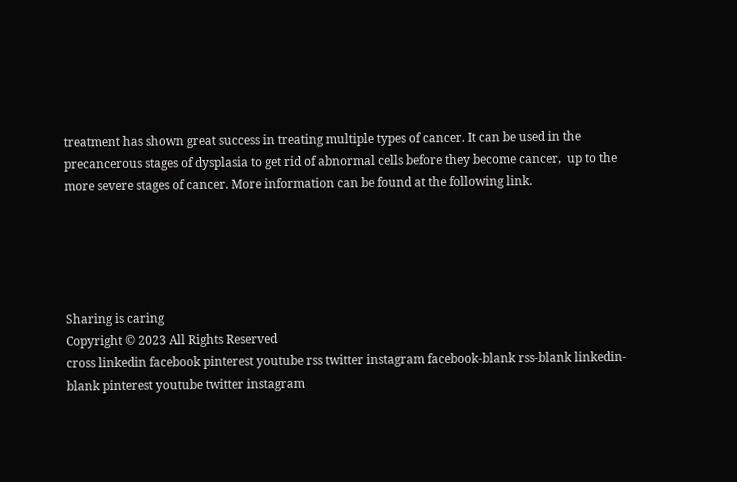treatment has shown great success in treating multiple types of cancer. It can be used in the precancerous stages of dysplasia to get rid of abnormal cells before they become cancer,  up to the more severe stages of cancer. More information can be found at the following link.





Sharing is caring
Copyright © 2023 All Rights Reserved
cross linkedin facebook pinterest youtube rss twitter instagram facebook-blank rss-blank linkedin-blank pinterest youtube twitter instagram